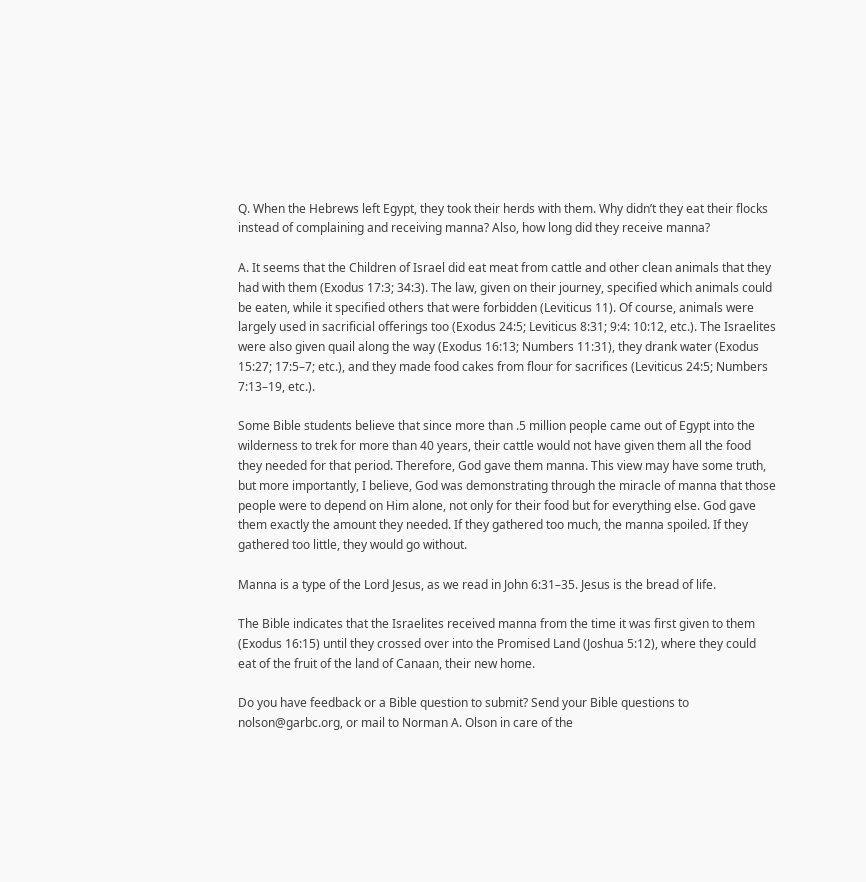Q. When the Hebrews left Egypt, they took their herds with them. Why didn’t they eat their flocks instead of complaining and receiving manna? Also, how long did they receive manna?

A. It seems that the Children of Israel did eat meat from cattle and other clean animals that they had with them (Exodus 17:3; 34:3). The law, given on their journey, specified which animals could be eaten, while it specified others that were forbidden (Leviticus 11). Of course, animals were largely used in sacrificial offerings too (Exodus 24:5; Leviticus 8:31; 9:4: 10:12, etc.). The Israelites were also given quail along the way (Exodus 16:13; Numbers 11:31), they drank water (Exodus 15:27; 17:5–7; etc.), and they made food cakes from flour for sacrifices (Leviticus 24:5; Numbers 7:13–19, etc.).

Some Bible students believe that since more than .5 million people came out of Egypt into the wilderness to trek for more than 40 years, their cattle would not have given them all the food they needed for that period. Therefore, God gave them manna. This view may have some truth, but more importantly, I believe, God was demonstrating through the miracle of manna that those people were to depend on Him alone, not only for their food but for everything else. God gave them exactly the amount they needed. If they gathered too much, the manna spoiled. If they gathered too little, they would go without.

Manna is a type of the Lord Jesus, as we read in John 6:31–35. Jesus is the bread of life.

The Bible indicates that the Israelites received manna from the time it was first given to them (Exodus 16:15) until they crossed over into the Promised Land (Joshua 5:12), where they could eat of the fruit of the land of Canaan, their new home.

Do you have feedback or a Bible question to submit? Send your Bible questions to nolson@garbc.org, or mail to Norman A. Olson in care of the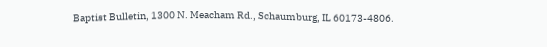Baptist Bulletin, 1300 N. Meacham Rd., Schaumburg, IL 60173-4806.